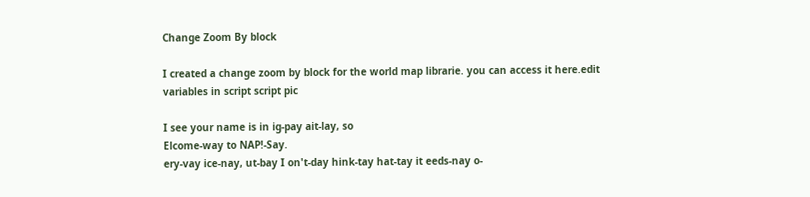Change Zoom By block

I created a change zoom by block for the world map librarie. you can access it here.edit variables in script script pic

I see your name is in ig-pay ait-lay, so
Elcome-way to NAP!-Say.
ery-vay ice-nay, ut-bay I on't-day hink-tay hat-tay it eeds-nay o-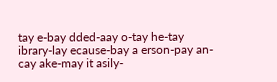tay e-bay dded-aay o-tay he-tay ibrary-lay ecause-bay a erson-pay an-cay ake-may it asily-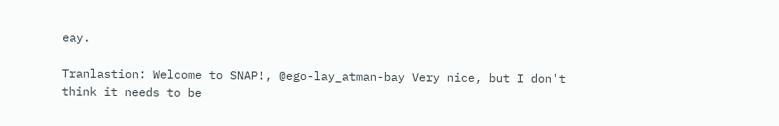eay.

Tranlastion: Welcome to SNAP!, @ego-lay_atman-bay Very nice, but I don't think it needs to be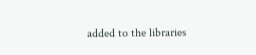added to the libraries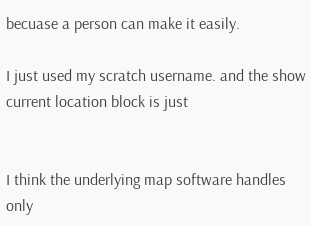becuase a person can make it easily.

I just used my scratch username. and the show current location block is just


I think the underlying map software handles only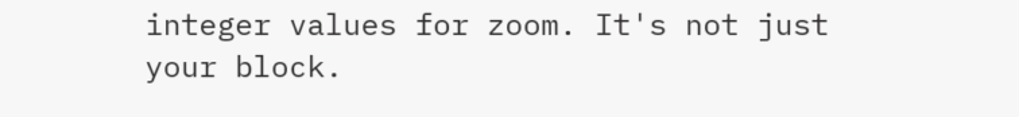integer values for zoom. It's not just your block.